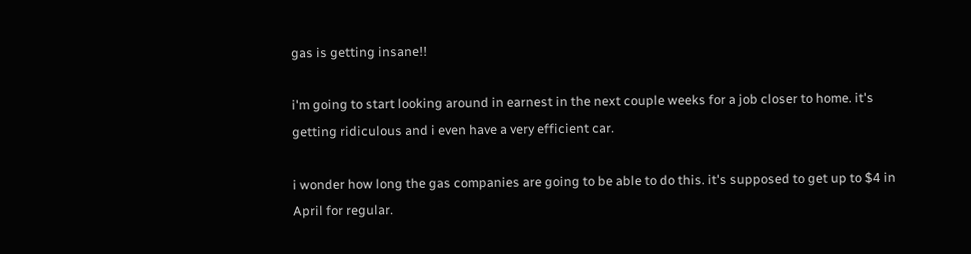gas is getting insane!!

i'm going to start looking around in earnest in the next couple weeks for a job closer to home. it's getting ridiculous and i even have a very efficient car.

i wonder how long the gas companies are going to be able to do this. it's supposed to get up to $4 in April for regular.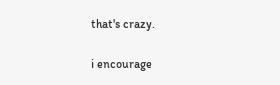that's crazy.

i encourage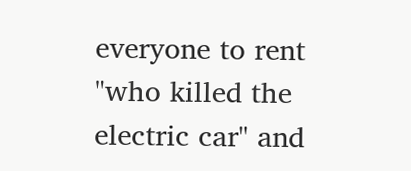everyone to rent "who killed the electric car" and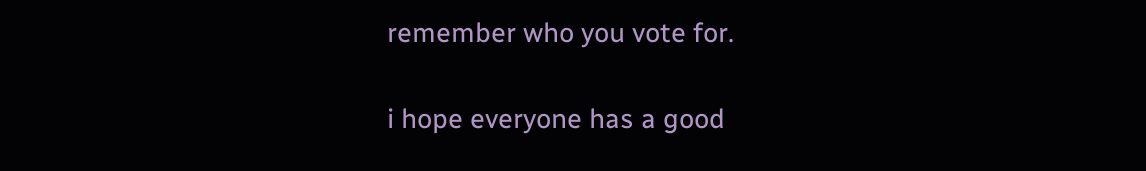remember who you vote for.

i hope everyone has a good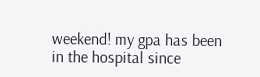weekend! my gpa has been in the hospital since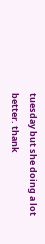tuesday but she doing a lot better. thank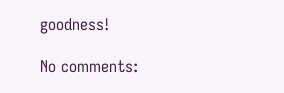goodness!

No comments: